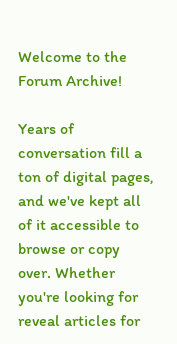Welcome to the Forum Archive!

Years of conversation fill a ton of digital pages, and we've kept all of it accessible to browse or copy over. Whether you're looking for reveal articles for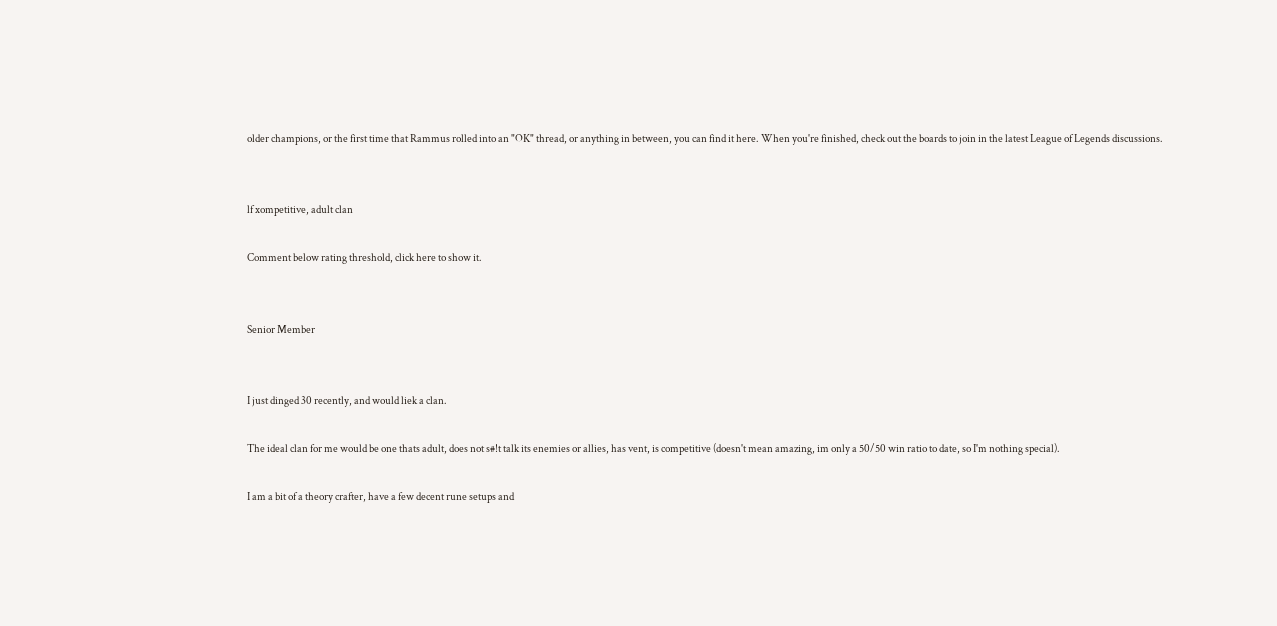older champions, or the first time that Rammus rolled into an "OK" thread, or anything in between, you can find it here. When you're finished, check out the boards to join in the latest League of Legends discussions.


lf xompetitive, adult clan

Comment below rating threshold, click here to show it.


Senior Member


I just dinged 30 recently, and would liek a clan.

The ideal clan for me would be one thats adult, does not s#!t talk its enemies or allies, has vent, is competitive (doesn't mean amazing, im only a 50/50 win ratio to date, so I'm nothing special).

I am a bit of a theory crafter, have a few decent rune setups and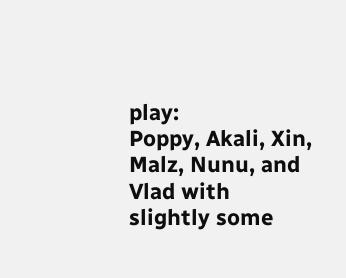play:
Poppy, Akali, Xin, Malz, Nunu, and Vlad with slightly some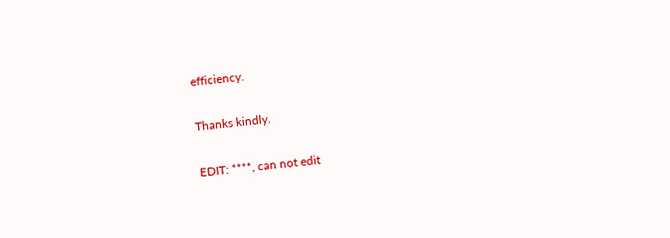efficiency.

Thanks kindly.

EDIT: ****, can not edit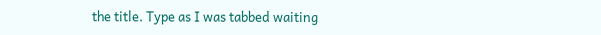the title. Type as I was tabbed waiting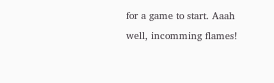for a game to start. Aaah well, incomming flames!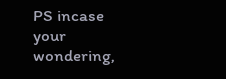PS incase your wondering,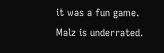it was a fun game. Malz is underrated.